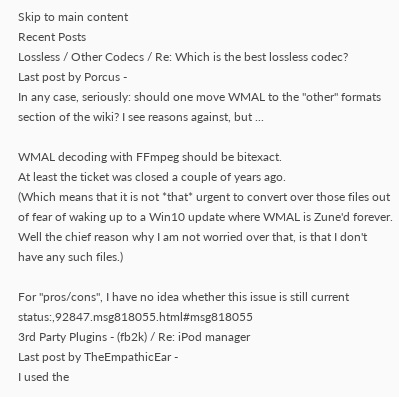Skip to main content
Recent Posts
Lossless / Other Codecs / Re: Which is the best lossless codec?
Last post by Porcus -
In any case, seriously: should one move WMAL to the "other" formats section of the wiki? I see reasons against, but ...

WMAL decoding with FFmpeg should be bitexact.
At least the ticket was closed a couple of years ago.
(Which means that it is not *that* urgent to convert over those files out of fear of waking up to a Win10 update where WMAL is Zune'd forever. Well the chief reason why I am not worried over that, is that I don't have any such files.)

For "pros/cons", I have no idea whether this issue is still current status:,92847.msg818055.html#msg818055
3rd Party Plugins - (fb2k) / Re: iPod manager
Last post by TheEmpathicEar -
I used the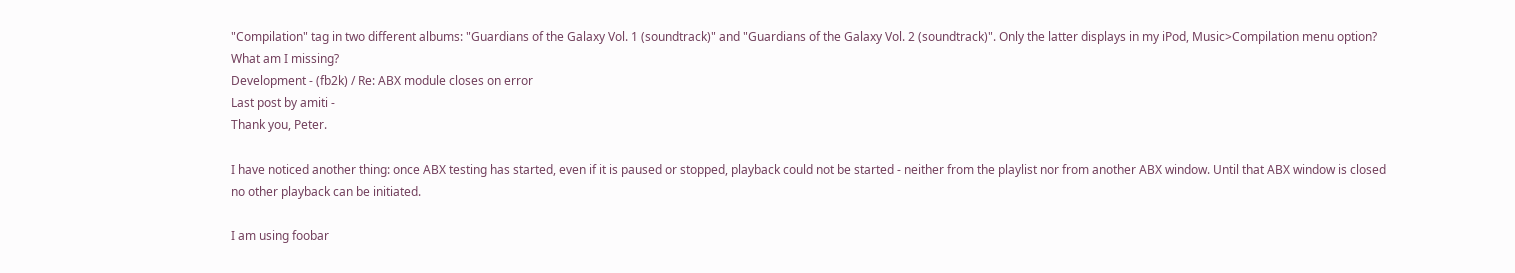"Compilation" tag in two different albums: "Guardians of the Galaxy Vol. 1 (soundtrack)" and "Guardians of the Galaxy Vol. 2 (soundtrack)". Only the latter displays in my iPod, Music>Compilation menu option? What am I missing?
Development - (fb2k) / Re: ABX module closes on error
Last post by amiti -
Thank you, Peter.

I have noticed another thing: once ABX testing has started, even if it is paused or stopped, playback could not be started - neither from the playlist nor from another ABX window. Until that ABX window is closed no other playback can be initiated.

I am using foobar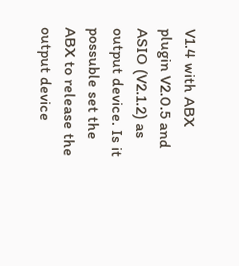V1.4 with ABX plugin V2.0.5 and ASIO (V2.1.2) as output device. Is it possuble set the ABX to release the output device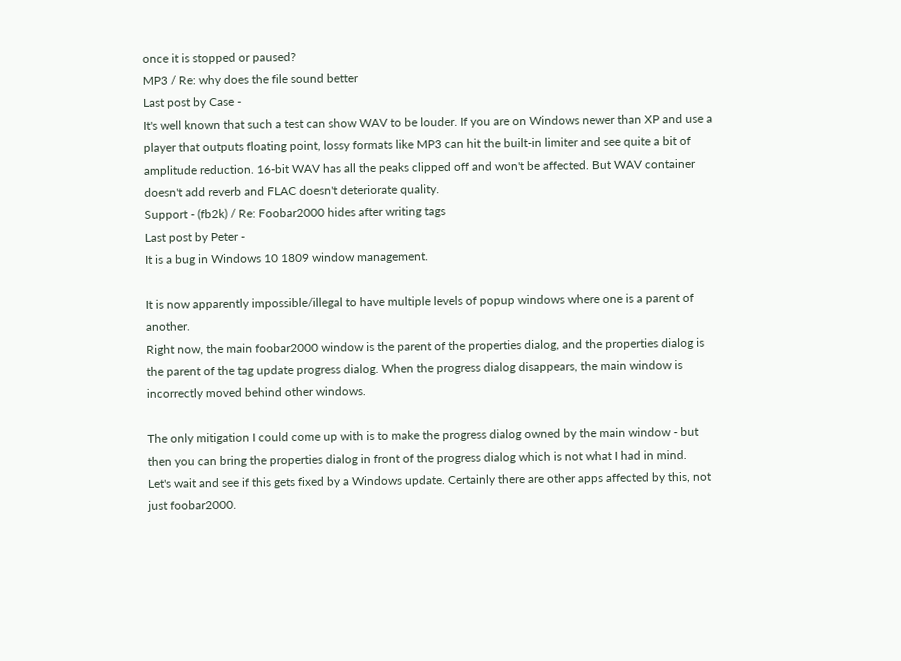once it is stopped or paused?
MP3 / Re: why does the file sound better
Last post by Case -
It's well known that such a test can show WAV to be louder. If you are on Windows newer than XP and use a player that outputs floating point, lossy formats like MP3 can hit the built-in limiter and see quite a bit of amplitude reduction. 16-bit WAV has all the peaks clipped off and won't be affected. But WAV container doesn't add reverb and FLAC doesn't deteriorate quality.
Support - (fb2k) / Re: Foobar2000 hides after writing tags
Last post by Peter -
It is a bug in Windows 10 1809 window management.

It is now apparently impossible/illegal to have multiple levels of popup windows where one is a parent of another.
Right now, the main foobar2000 window is the parent of the properties dialog, and the properties dialog is the parent of the tag update progress dialog. When the progress dialog disappears, the main window is incorrectly moved behind other windows.

The only mitigation I could come up with is to make the progress dialog owned by the main window - but then you can bring the properties dialog in front of the progress dialog which is not what I had in mind.
Let's wait and see if this gets fixed by a Windows update. Certainly there are other apps affected by this, not just foobar2000.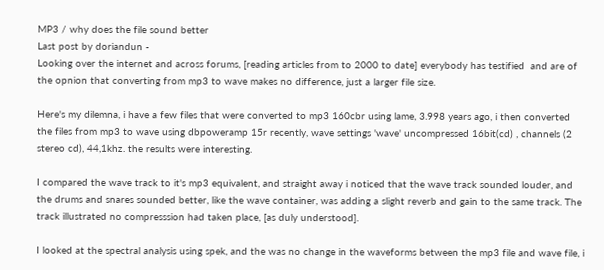MP3 / why does the file sound better
Last post by doriandun -
Looking over the internet and across forums, [reading articles from to 2000 to date] everybody has testified  and are of the opnion that converting from mp3 to wave makes no difference, just a larger file size.

Here's my dilemna, i have a few files that were converted to mp3 160cbr using lame, 3.998 years ago, i then converted the files from mp3 to wave using dbpoweramp 15r recently, wave settings 'wave' uncompressed 16bit(cd) , channels (2 stereo cd), 44,1khz. the results were interesting.

I compared the wave track to it's mp3 equivalent, and straight away i noticed that the wave track sounded louder, and the drums and snares sounded better, like the wave container, was adding a slight reverb and gain to the same track. The track illustrated no compresssion had taken place, [as duly understood].

I looked at the spectral analysis using spek, and the was no change in the waveforms between the mp3 file and wave file, i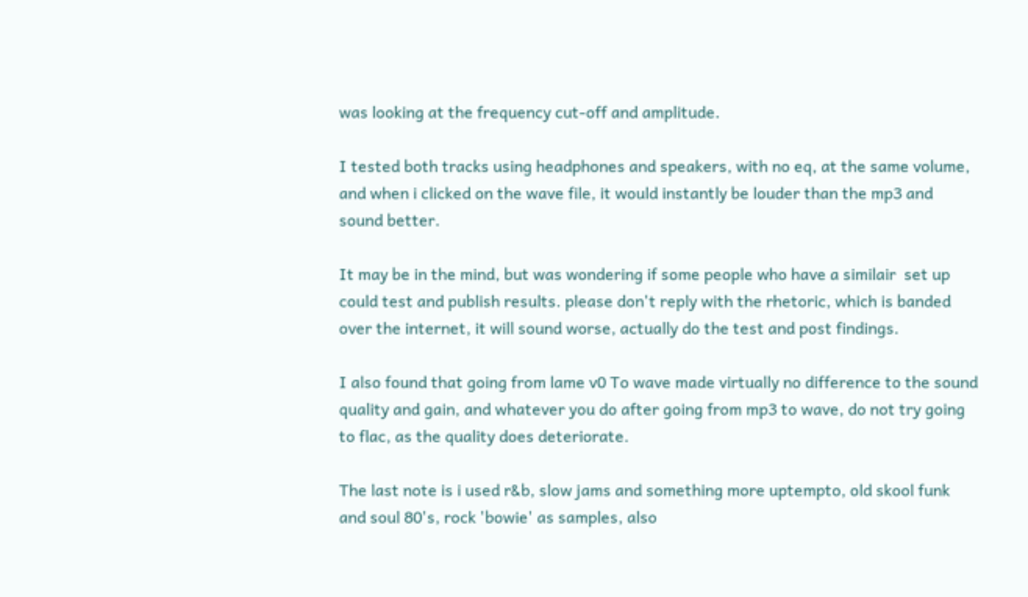was looking at the frequency cut-off and amplitude.

I tested both tracks using headphones and speakers, with no eq, at the same volume, and when i clicked on the wave file, it would instantly be louder than the mp3 and sound better.

It may be in the mind, but was wondering if some people who have a similair  set up could test and publish results. please don't reply with the rhetoric, which is banded over the internet, it will sound worse, actually do the test and post findings.

I also found that going from lame v0 To wave made virtually no difference to the sound quality and gain, and whatever you do after going from mp3 to wave, do not try going to flac, as the quality does deteriorate.

The last note is i used r&b, slow jams and something more uptempto, old skool funk and soul 80's, rock 'bowie' as samples, also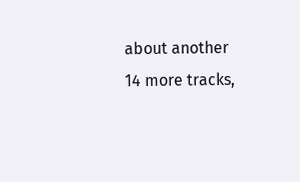about another 14 more tracks,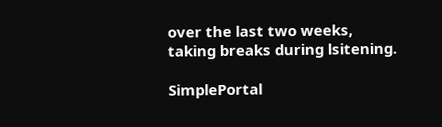over the last two weeks, taking breaks during lsitening.

SimplePortal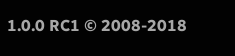1.0.0 RC1 © 2008-2018